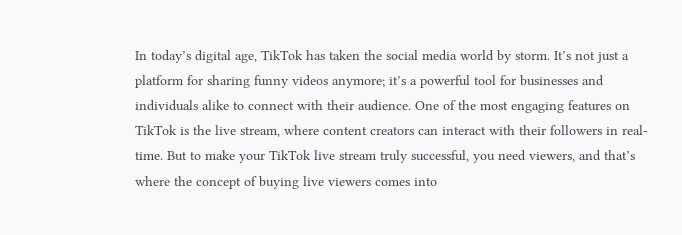In today’s digital age, TikTok has taken the social media world by storm. It’s not just a platform for sharing funny videos anymore; it’s a powerful tool for businesses and individuals alike to connect with their audience. One of the most engaging features on TikTok is the live stream, where content creators can interact with their followers in real-time. But to make your TikTok live stream truly successful, you need viewers, and that’s where the concept of buying live viewers comes into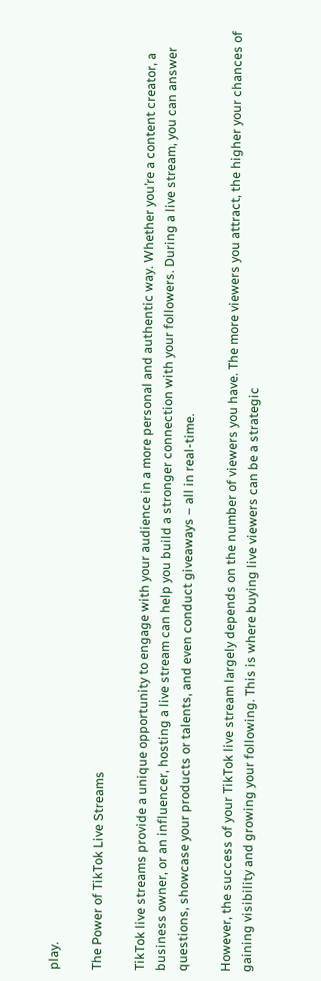play.

The Power of TikTok Live Streams

TikTok live streams provide a unique opportunity to engage with your audience in a more personal and authentic way. Whether you’re a content creator, a business owner, or an influencer, hosting a live stream can help you build a stronger connection with your followers. During a live stream, you can answer questions, showcase your products or talents, and even conduct giveaways – all in real-time.

However, the success of your TikTok live stream largely depends on the number of viewers you have. The more viewers you attract, the higher your chances of gaining visibility and growing your following. This is where buying live viewers can be a strategic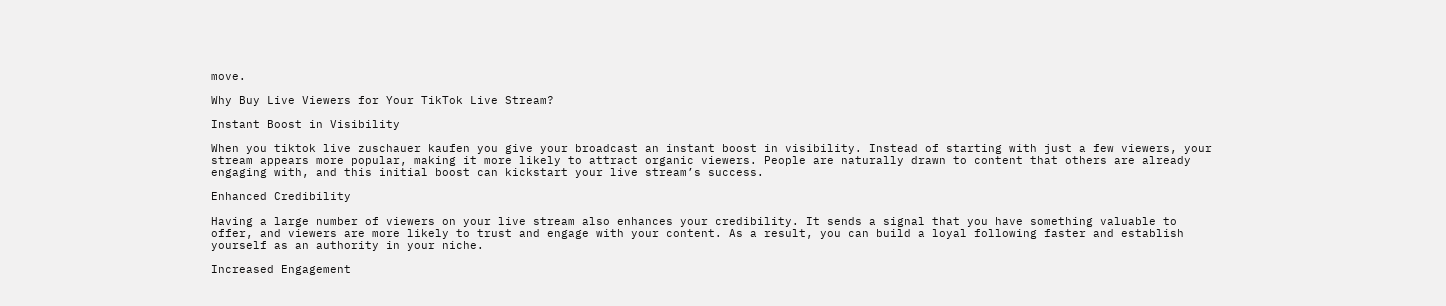move.

Why Buy Live Viewers for Your TikTok Live Stream?

Instant Boost in Visibility

When you tiktok live zuschauer kaufen you give your broadcast an instant boost in visibility. Instead of starting with just a few viewers, your stream appears more popular, making it more likely to attract organic viewers. People are naturally drawn to content that others are already engaging with, and this initial boost can kickstart your live stream’s success.

Enhanced Credibility

Having a large number of viewers on your live stream also enhances your credibility. It sends a signal that you have something valuable to offer, and viewers are more likely to trust and engage with your content. As a result, you can build a loyal following faster and establish yourself as an authority in your niche.

Increased Engagement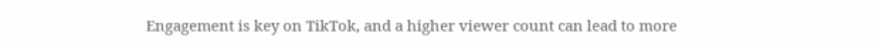Engagement is key on TikTok, and a higher viewer count can lead to more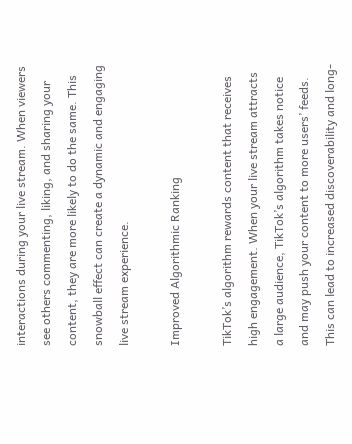interactions during your live stream. When viewers see others commenting, liking, and sharing your content, they are more likely to do the same. This snowball effect can create a dynamic and engaging live stream experience.

Improved Algorithmic Ranking

TikTok’s algorithm rewards content that receives high engagement. When your live stream attracts a large audience, TikTok’s algorithm takes notice and may push your content to more users’ feeds. This can lead to increased discoverability and long-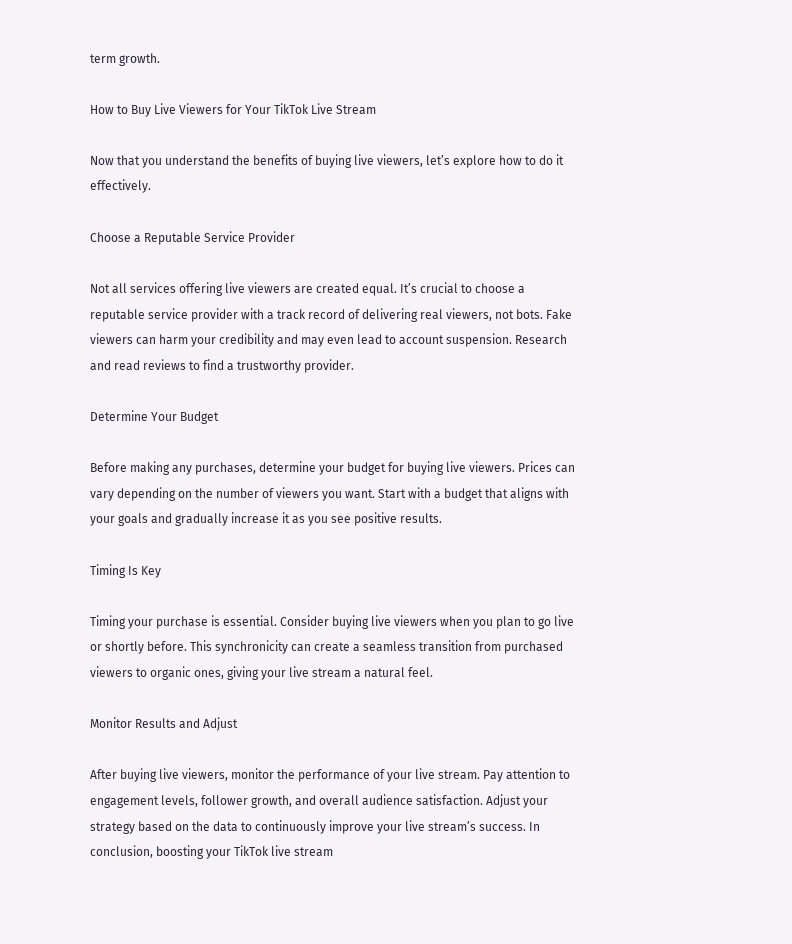term growth.

How to Buy Live Viewers for Your TikTok Live Stream

Now that you understand the benefits of buying live viewers, let’s explore how to do it effectively.

Choose a Reputable Service Provider

Not all services offering live viewers are created equal. It’s crucial to choose a reputable service provider with a track record of delivering real viewers, not bots. Fake viewers can harm your credibility and may even lead to account suspension. Research and read reviews to find a trustworthy provider.

Determine Your Budget

Before making any purchases, determine your budget for buying live viewers. Prices can vary depending on the number of viewers you want. Start with a budget that aligns with your goals and gradually increase it as you see positive results.

Timing Is Key

Timing your purchase is essential. Consider buying live viewers when you plan to go live or shortly before. This synchronicity can create a seamless transition from purchased viewers to organic ones, giving your live stream a natural feel.

Monitor Results and Adjust

After buying live viewers, monitor the performance of your live stream. Pay attention to engagement levels, follower growth, and overall audience satisfaction. Adjust your strategy based on the data to continuously improve your live stream’s success. In conclusion, boosting your TikTok live stream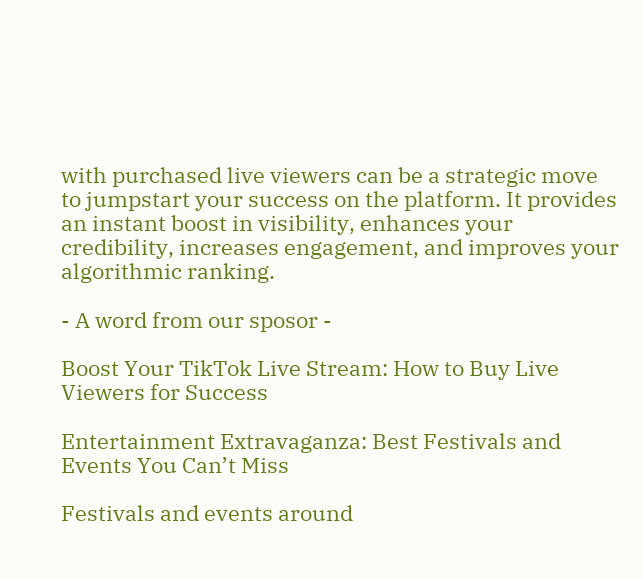with purchased live viewers can be a strategic move to jumpstart your success on the platform. It provides an instant boost in visibility, enhances your credibility, increases engagement, and improves your algorithmic ranking.

- A word from our sposor -

Boost Your TikTok Live Stream: How to Buy Live Viewers for Success

Entertainment Extravaganza: Best Festivals and Events You Can’t Miss

Festivals and events around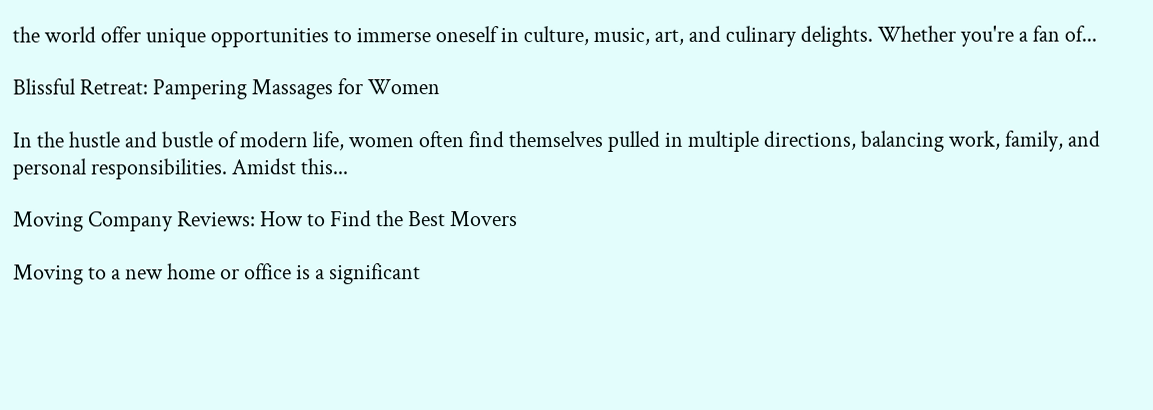the world offer unique opportunities to immerse oneself in culture, music, art, and culinary delights. Whether you're a fan of...

Blissful Retreat: Pampering Massages for Women

In the hustle and bustle of modern life, women often find themselves pulled in multiple directions, balancing work, family, and personal responsibilities. Amidst this...

Moving Company Reviews: How to Find the Best Movers

Moving to a new home or office is a significant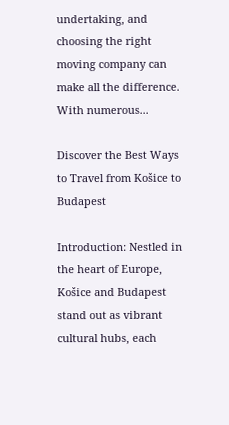undertaking, and choosing the right moving company can make all the difference. With numerous...

Discover the Best Ways to Travel from Košice to Budapest

Introduction: Nestled in the heart of Europe, Košice and Budapest stand out as vibrant cultural hubs, each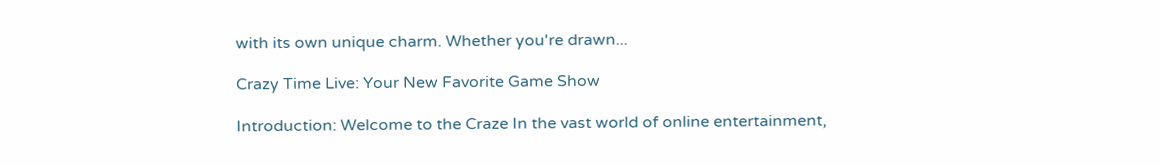with its own unique charm. Whether you're drawn...

Crazy Time Live: Your New Favorite Game Show

Introduction: Welcome to the Craze In the vast world of online entertainment,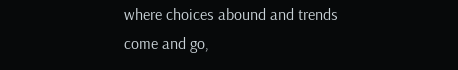where choices abound and trends come and go,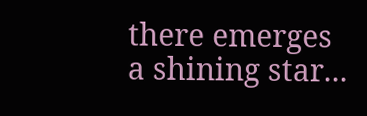there emerges a shining star...